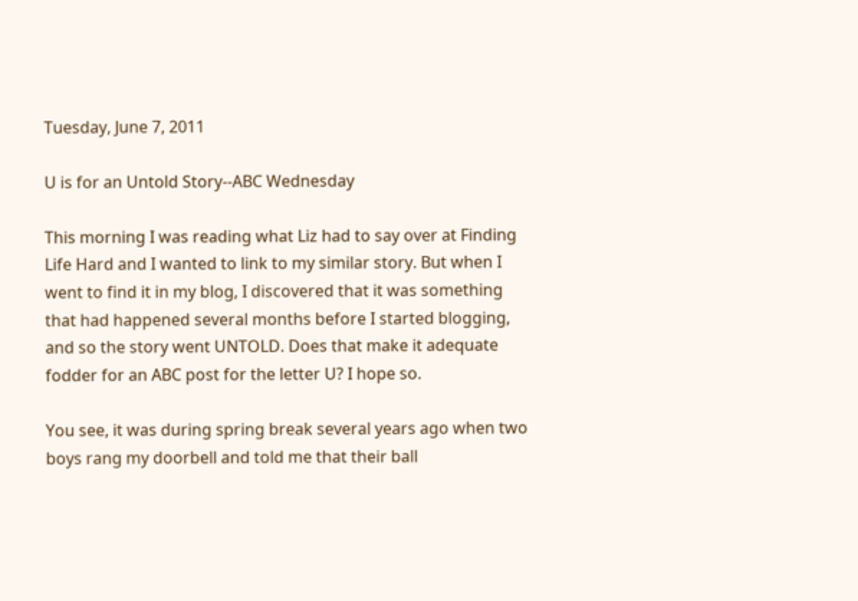Tuesday, June 7, 2011

U is for an Untold Story--ABC Wednesday

This morning I was reading what Liz had to say over at Finding Life Hard and I wanted to link to my similar story. But when I went to find it in my blog, I discovered that it was something that had happened several months before I started blogging, and so the story went UNTOLD. Does that make it adequate fodder for an ABC post for the letter U? I hope so.

You see, it was during spring break several years ago when two boys rang my doorbell and told me that their ball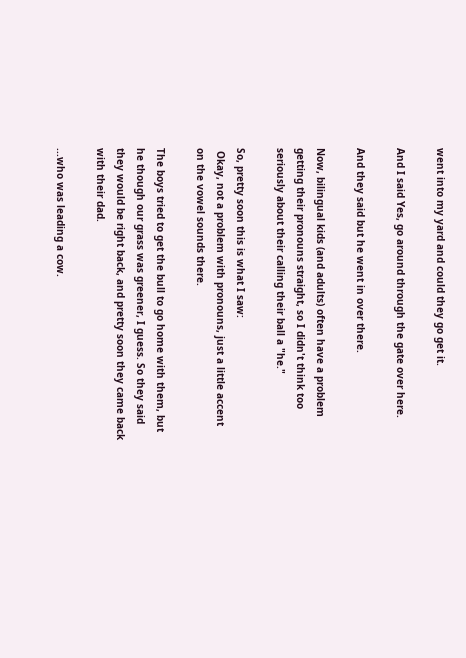went into my yard and could they go get it.

And I said Yes, go around through the gate over here.

And they said but he went in over there.

Now, bilingual kids (and adults) often have a problem getting their pronouns straight, so I didn't think too seriously about their calling their ball a "he."

So, pretty soon this is what I saw:
 Okay, not a problem with pronouns, just a little accent on the vowel sounds there.

The boys tried to get the bull to go home with them, but he though our grass was greener, I guess. So they said they would be right back, and pretty soon they came back with their dad.

...who was leading a cow.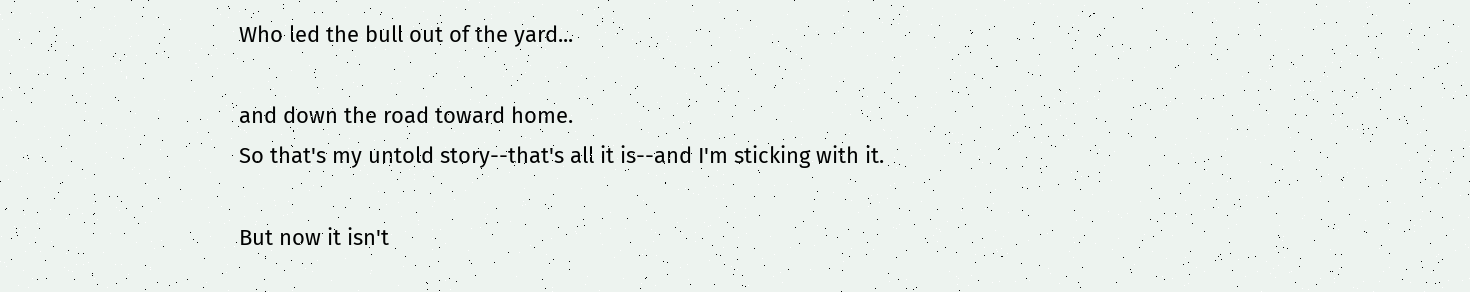Who led the bull out of the yard...

and down the road toward home.
So that's my untold story--that's all it is--and I'm sticking with it.

But now it isn't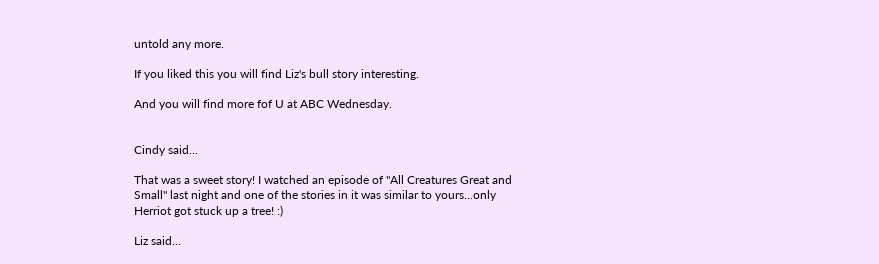untold any more.

If you liked this you will find Liz's bull story interesting.

And you will find more fof U at ABC Wednesday.


Cindy said...

That was a sweet story! I watched an episode of "All Creatures Great and Small" last night and one of the stories in it was similar to yours...only Herriot got stuck up a tree! :)

Liz said...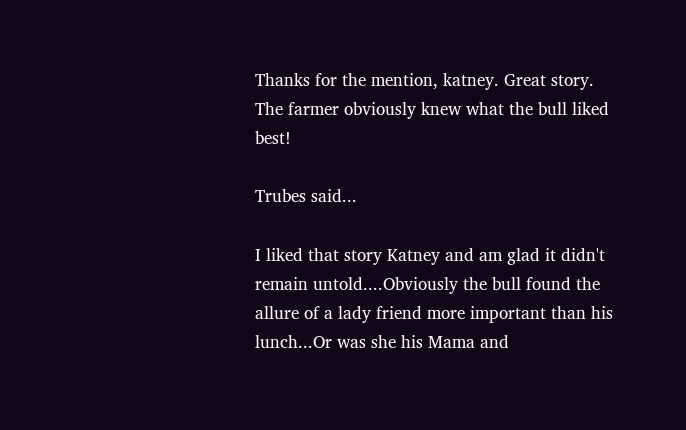Thanks for the mention, katney. Great story. The farmer obviously knew what the bull liked best!

Trubes said...

I liked that story Katney and am glad it didn't remain untold....Obviously the bull found the allure of a lady friend more important than his lunch...Or was she his Mama and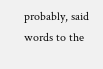probably, said words to the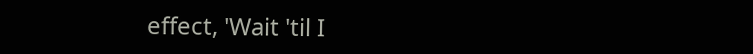effect, 'Wait 'til I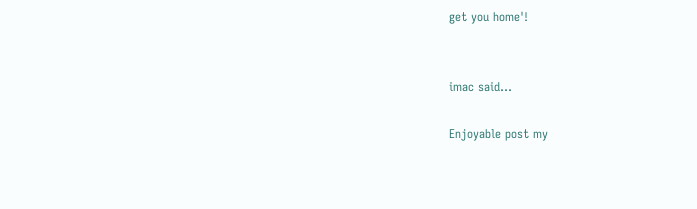get you home'!


imac said...

Enjoyable post my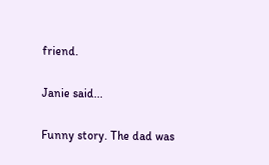friend.

Janie said...

Funny story. The dad was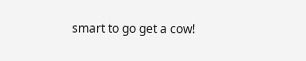smart to go get a cow!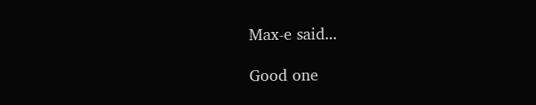Max-e said...

Good one